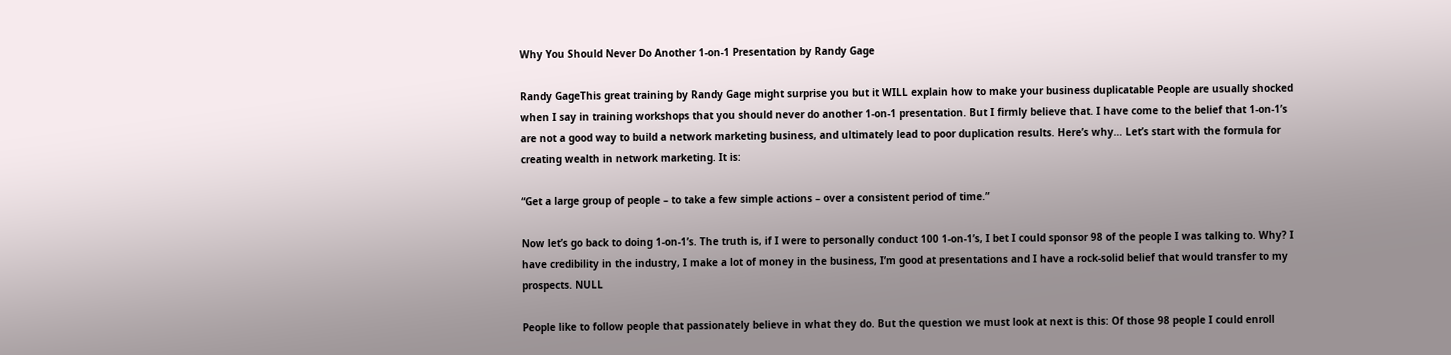Why You Should Never Do Another 1-on-1 Presentation by Randy Gage

Randy GageThis great training by Randy Gage might surprise you but it WILL explain how to make your business duplicatable People are usually shocked when I say in training workshops that you should never do another 1-on-1 presentation. But I firmly believe that. I have come to the belief that 1-on-1’s are not a good way to build a network marketing business, and ultimately lead to poor duplication results. Here’s why… Let’s start with the formula for creating wealth in network marketing. It is:

“Get a large group of people – to take a few simple actions – over a consistent period of time.”

Now let’s go back to doing 1-on-1’s. The truth is, if I were to personally conduct 100 1-on-1’s, I bet I could sponsor 98 of the people I was talking to. Why? I have credibility in the industry, I make a lot of money in the business, I’m good at presentations and I have a rock-solid belief that would transfer to my prospects. NULL

People like to follow people that passionately believe in what they do. But the question we must look at next is this: Of those 98 people I could enroll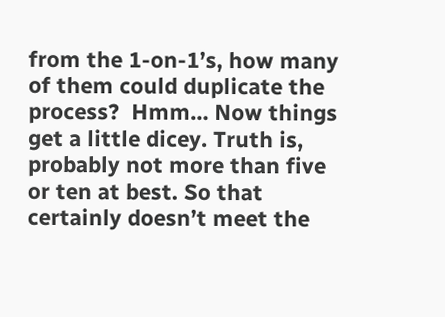from the 1-on-1’s, how many of them could duplicate the process?  Hmm… Now things get a little dicey. Truth is, probably not more than five or ten at best. So that certainly doesn’t meet the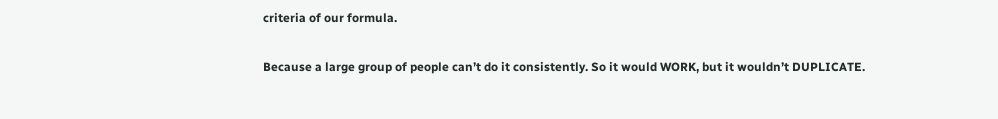criteria of our formula.

Because a large group of people can’t do it consistently. So it would WORK, but it wouldn’t DUPLICATE.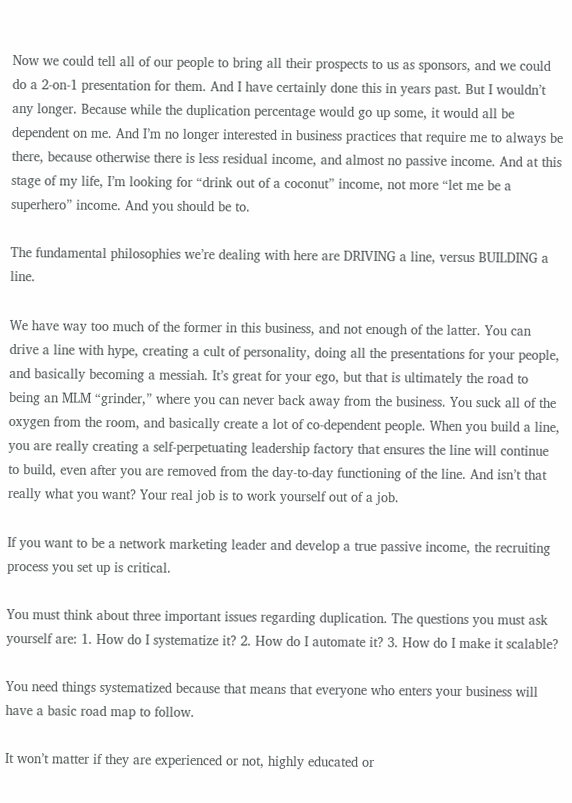Now we could tell all of our people to bring all their prospects to us as sponsors, and we could do a 2-on-1 presentation for them. And I have certainly done this in years past. But I wouldn’t any longer. Because while the duplication percentage would go up some, it would all be dependent on me. And I’m no longer interested in business practices that require me to always be there, because otherwise there is less residual income, and almost no passive income. And at this stage of my life, I’m looking for “drink out of a coconut” income, not more “let me be a superhero” income. And you should be to.

The fundamental philosophies we’re dealing with here are DRIVING a line, versus BUILDING a line.

We have way too much of the former in this business, and not enough of the latter. You can drive a line with hype, creating a cult of personality, doing all the presentations for your people, and basically becoming a messiah. It’s great for your ego, but that is ultimately the road to being an MLM “grinder,” where you can never back away from the business. You suck all of the oxygen from the room, and basically create a lot of co-dependent people. When you build a line, you are really creating a self-perpetuating leadership factory that ensures the line will continue to build, even after you are removed from the day-to-day functioning of the line. And isn’t that really what you want? Your real job is to work yourself out of a job.

If you want to be a network marketing leader and develop a true passive income, the recruiting process you set up is critical.

You must think about three important issues regarding duplication. The questions you must ask yourself are: 1. How do I systematize it? 2. How do I automate it? 3. How do I make it scalable?

You need things systematized because that means that everyone who enters your business will have a basic road map to follow.

It won’t matter if they are experienced or not, highly educated or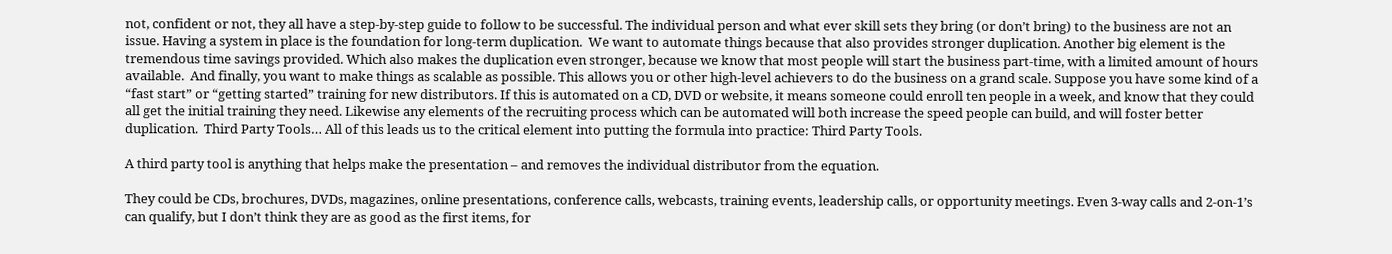not, confident or not, they all have a step-by-step guide to follow to be successful. The individual person and what ever skill sets they bring (or don’t bring) to the business are not an issue. Having a system in place is the foundation for long-term duplication.  We want to automate things because that also provides stronger duplication. Another big element is the tremendous time savings provided. Which also makes the duplication even stronger, because we know that most people will start the business part-time, with a limited amount of hours available.  And finally, you want to make things as scalable as possible. This allows you or other high-level achievers to do the business on a grand scale. Suppose you have some kind of a “fast start” or “getting started” training for new distributors. If this is automated on a CD, DVD or website, it means someone could enroll ten people in a week, and know that they could all get the initial training they need. Likewise any elements of the recruiting process which can be automated will both increase the speed people can build, and will foster better duplication.  Third Party Tools… All of this leads us to the critical element into putting the formula into practice: Third Party Tools.

A third party tool is anything that helps make the presentation – and removes the individual distributor from the equation.

They could be CDs, brochures, DVDs, magazines, online presentations, conference calls, webcasts, training events, leadership calls, or opportunity meetings. Even 3-way calls and 2-on-1’s can qualify, but I don’t think they are as good as the first items, for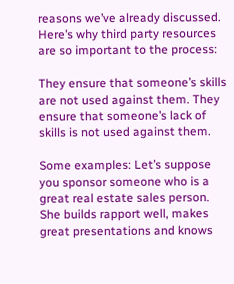reasons we’ve already discussed. Here’s why third party resources are so important to the process:

They ensure that someone’s skills are not used against them. They ensure that someone’s lack of skills is not used against them.

Some examples: Let’s suppose you sponsor someone who is a great real estate sales person. She builds rapport well, makes great presentations and knows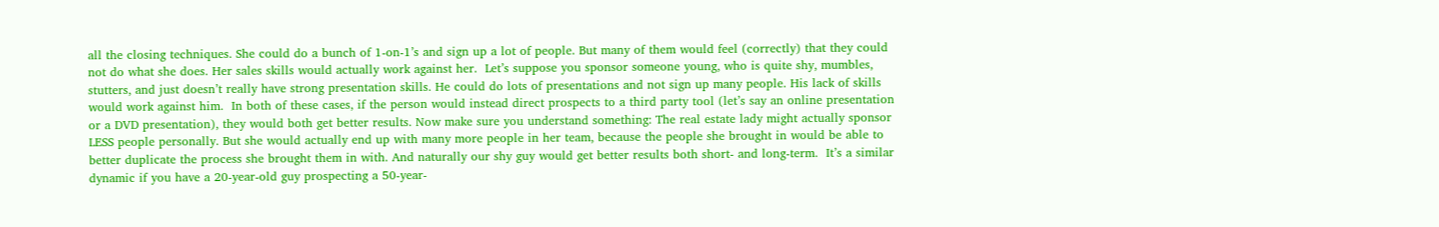all the closing techniques. She could do a bunch of 1-on-1’s and sign up a lot of people. But many of them would feel (correctly) that they could not do what she does. Her sales skills would actually work against her.  Let’s suppose you sponsor someone young, who is quite shy, mumbles, stutters, and just doesn’t really have strong presentation skills. He could do lots of presentations and not sign up many people. His lack of skills would work against him.  In both of these cases, if the person would instead direct prospects to a third party tool (let’s say an online presentation or a DVD presentation), they would both get better results. Now make sure you understand something: The real estate lady might actually sponsor LESS people personally. But she would actually end up with many more people in her team, because the people she brought in would be able to better duplicate the process she brought them in with. And naturally our shy guy would get better results both short- and long-term.  It’s a similar dynamic if you have a 20-year-old guy prospecting a 50-year-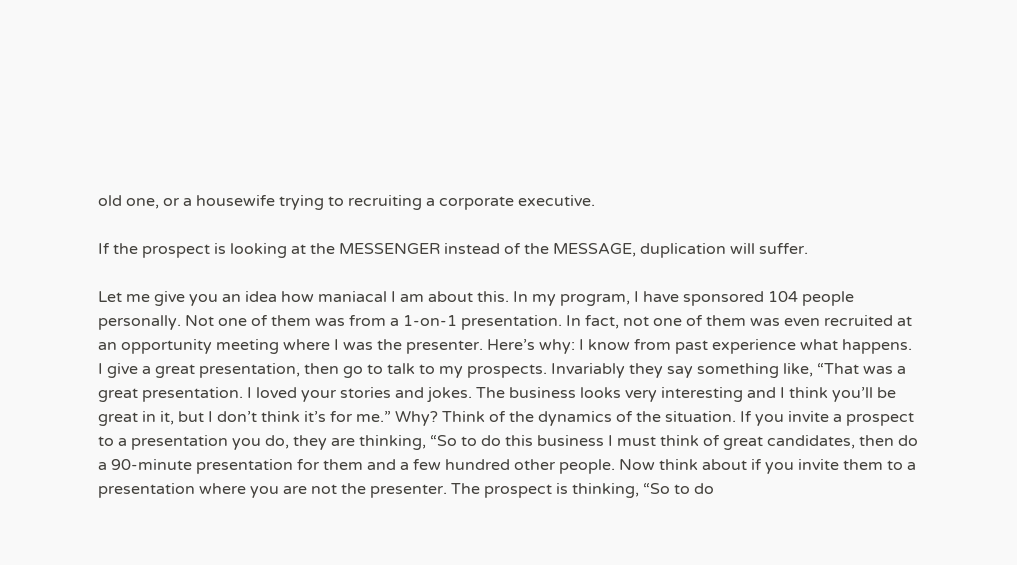old one, or a housewife trying to recruiting a corporate executive.

If the prospect is looking at the MESSENGER instead of the MESSAGE, duplication will suffer.

Let me give you an idea how maniacal I am about this. In my program, I have sponsored 104 people personally. Not one of them was from a 1-on-1 presentation. In fact, not one of them was even recruited at an opportunity meeting where I was the presenter. Here’s why: I know from past experience what happens. I give a great presentation, then go to talk to my prospects. Invariably they say something like, “That was a great presentation. I loved your stories and jokes. The business looks very interesting and I think you’ll be great in it, but I don’t think it’s for me.” Why? Think of the dynamics of the situation. If you invite a prospect to a presentation you do, they are thinking, “So to do this business I must think of great candidates, then do a 90-minute presentation for them and a few hundred other people. Now think about if you invite them to a presentation where you are not the presenter. The prospect is thinking, “So to do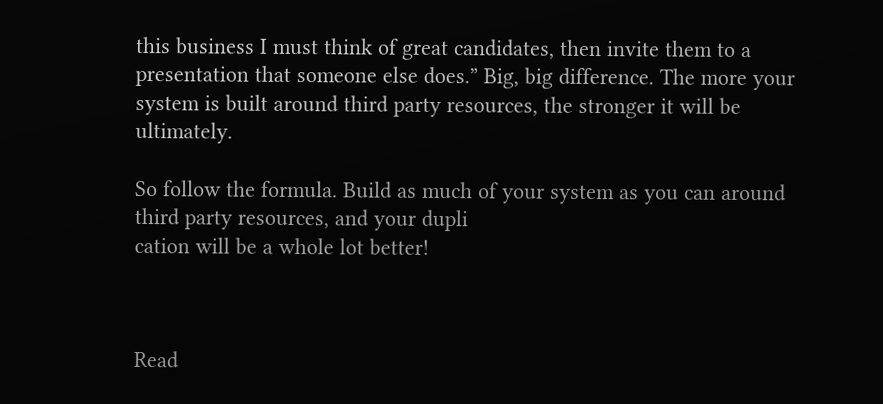this business I must think of great candidates, then invite them to a presentation that someone else does.” Big, big difference. The more your system is built around third party resources, the stronger it will be ultimately.

So follow the formula. Build as much of your system as you can around third party resources, and your dupli
cation will be a whole lot better!



Read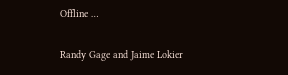Offline …

Randy Gage and Jaime Lokier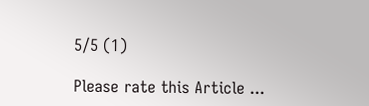5/5 (1)

Please rate this Article ...